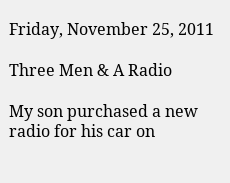Friday, November 25, 2011

Three Men & A Radio

My son purchased a new radio for his car on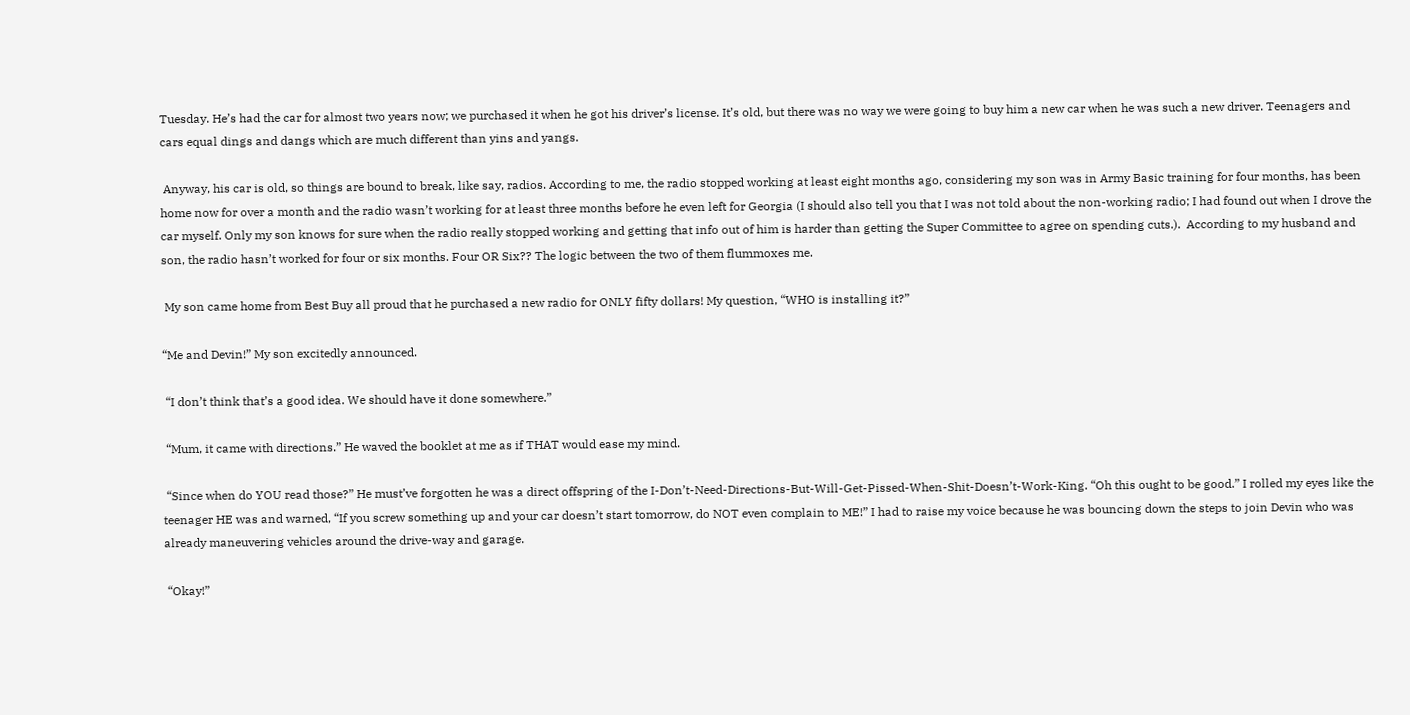Tuesday. He’s had the car for almost two years now; we purchased it when he got his driver’s license. It’s old, but there was no way we were going to buy him a new car when he was such a new driver. Teenagers and cars equal dings and dangs which are much different than yins and yangs.

 Anyway, his car is old, so things are bound to break, like say, radios. According to me, the radio stopped working at least eight months ago, considering my son was in Army Basic training for four months, has been home now for over a month and the radio wasn’t working for at least three months before he even left for Georgia (I should also tell you that I was not told about the non-working radio; I had found out when I drove the car myself. Only my son knows for sure when the radio really stopped working and getting that info out of him is harder than getting the Super Committee to agree on spending cuts.).  According to my husband and son, the radio hasn’t worked for four or six months. Four OR Six?? The logic between the two of them flummoxes me.

 My son came home from Best Buy all proud that he purchased a new radio for ONLY fifty dollars! My question, “WHO is installing it?”

“Me and Devin!” My son excitedly announced.

 “I don’t think that’s a good idea. We should have it done somewhere.”

 “Mum, it came with directions.” He waved the booklet at me as if THAT would ease my mind.

 “Since when do YOU read those?” He must’ve forgotten he was a direct offspring of the I-Don’t-Need-Directions-But-Will-Get-Pissed-When-Shit-Doesn’t-Work-King. “Oh this ought to be good.” I rolled my eyes like the teenager HE was and warned, “If you screw something up and your car doesn’t start tomorrow, do NOT even complain to ME!” I had to raise my voice because he was bouncing down the steps to join Devin who was already maneuvering vehicles around the drive-way and garage.

 “Okay!”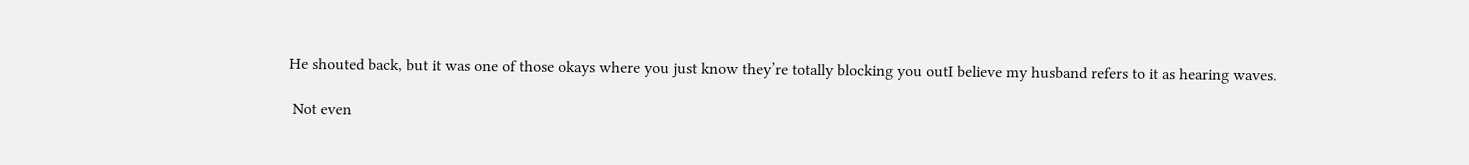He shouted back, but it was one of those okays where you just know they’re totally blocking you outI believe my husband refers to it as hearing waves.

 Not even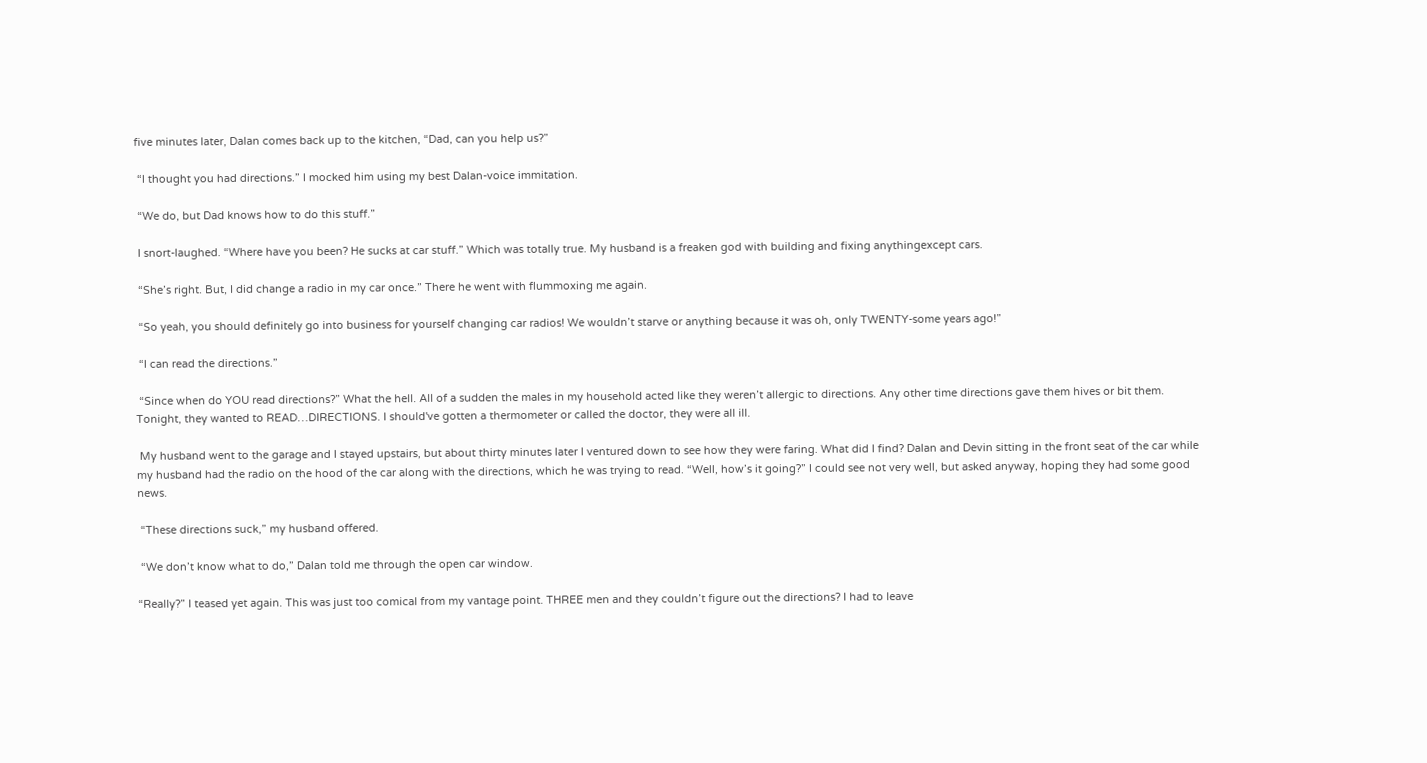five minutes later, Dalan comes back up to the kitchen, “Dad, can you help us?”

 “I thought you had directions.” I mocked him using my best Dalan-voice immitation.

 “We do, but Dad knows how to do this stuff.”

 I snort-laughed. “Where have you been? He sucks at car stuff.” Which was totally true. My husband is a freaken god with building and fixing anythingexcept cars.

 “She’s right. But, I did change a radio in my car once.” There he went with flummoxing me again.

 “So yeah, you should definitely go into business for yourself changing car radios! We wouldn’t starve or anything because it was oh, only TWENTY-some years ago!”

 “I can read the directions.”

 “Since when do YOU read directions?” What the hell. All of a sudden the males in my household acted like they weren’t allergic to directions. Any other time directions gave them hives or bit them. Tonight, they wanted to READ…DIRECTIONS. I should've gotten a thermometer or called the doctor, they were all ill.

 My husband went to the garage and I stayed upstairs, but about thirty minutes later I ventured down to see how they were faring. What did I find? Dalan and Devin sitting in the front seat of the car while my husband had the radio on the hood of the car along with the directions, which he was trying to read. “Well, how’s it going?” I could see not very well, but asked anyway, hoping they had some good news.

 “These directions suck,” my husband offered.

 “We don’t know what to do,” Dalan told me through the open car window.

“Really?” I teased yet again. This was just too comical from my vantage point. THREE men and they couldn’t figure out the directions? I had to leave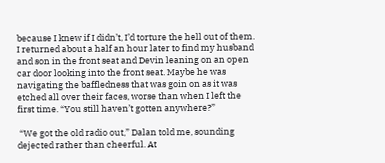because I knew if I didn’t, I’d torture the hell out of them. I returned about a half an hour later to find my husband and son in the front seat and Devin leaning on an open car door looking into the front seat. Maybe he was navigating the baffledness that was goin on as it was etched all over their faces, worse than when I left the first time. “You still haven’t gotten anywhere?”

 “We got the old radio out,” Dalan told me, sounding dejected rather than cheerful. At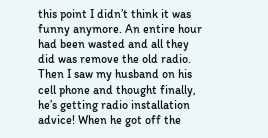this point I didn’t think it was funny anymore. An entire hour had been wasted and all they did was remove the old radio. Then I saw my husband on his cell phone and thought finally, he’s getting radio installation advice! When he got off the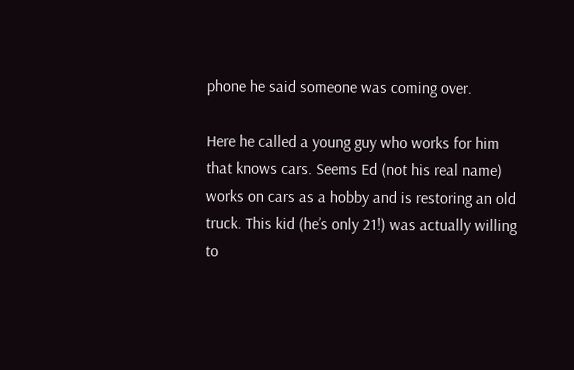phone he said someone was coming over.

Here he called a young guy who works for him that knows cars. Seems Ed (not his real name) works on cars as a hobby and is restoring an old truck. This kid (he’s only 21!) was actually willing to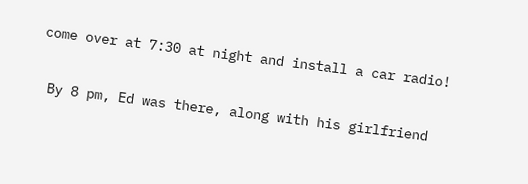come over at 7:30 at night and install a car radio!

 By 8 pm, Ed was there, along with his girlfriend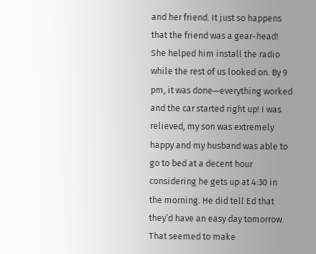and her friend. It just so happens that the friend was a gear-head! She helped him install the radio while the rest of us looked on. By 9 pm, it was done—everything worked and the car started right up! I was relieved, my son was extremely happy and my husband was able to go to bed at a decent hour considering he gets up at 4:30 in the morning. He did tell Ed that they’d have an easy day tomorrow. That seemed to make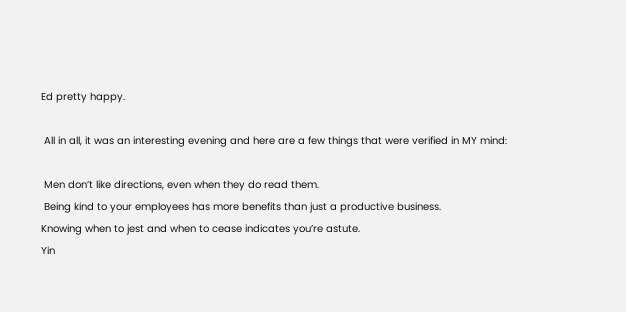Ed pretty happy.

 All in all, it was an interesting evening and here are a few things that were verified in MY mind:

 Men don’t like directions, even when they do read them.
 Being kind to your employees has more benefits than just a productive business.
Knowing when to jest and when to cease indicates you’re astute.
Yin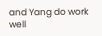and Yang do work well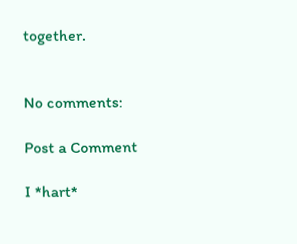together.


No comments:

Post a Comment

I *hart*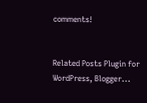comments!


Related Posts Plugin for WordPress, Blogger...